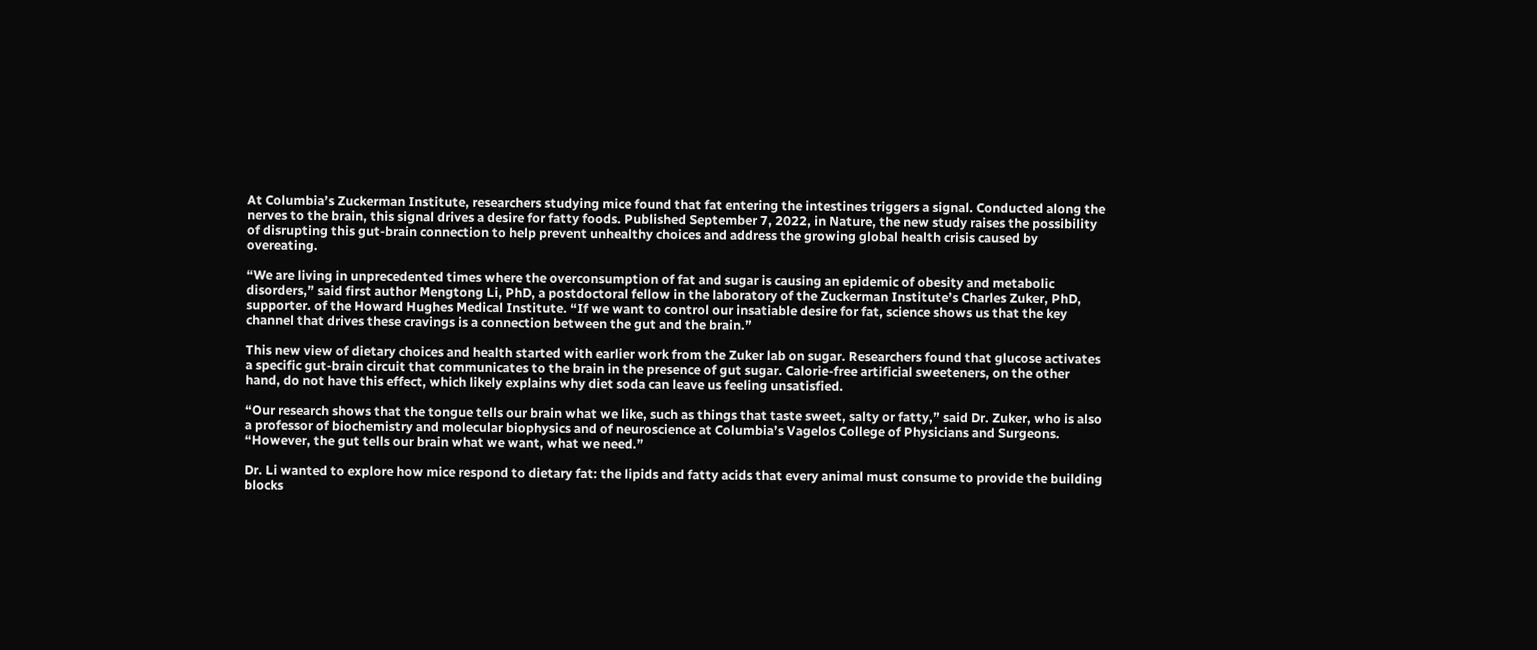At Columbia’s Zuckerman Institute, researchers studying mice found that fat entering the intestines triggers a signal. Conducted along the nerves to the brain, this signal drives a desire for fatty foods. Published September 7, 2022, in Nature, the new study raises the possibility of disrupting this gut-brain connection to help prevent unhealthy choices and address the growing global health crisis caused by overeating.

“We are living in unprecedented times where the overconsumption of fat and sugar is causing an epidemic of obesity and metabolic disorders,” said first author Mengtong Li, PhD, a postdoctoral fellow in the laboratory of the Zuckerman Institute’s Charles Zuker, PhD, supporter. of the Howard Hughes Medical Institute. “If we want to control our insatiable desire for fat, science shows us that the key channel that drives these cravings is a connection between the gut and the brain.”

This new view of dietary choices and health started with earlier work from the Zuker lab on sugar. Researchers found that glucose activates a specific gut-brain circuit that communicates to the brain in the presence of gut sugar. Calorie-free artificial sweeteners, on the other hand, do not have this effect, which likely explains why diet soda can leave us feeling unsatisfied.

“Our research shows that the tongue tells our brain what we like, such as things that taste sweet, salty or fatty,” said Dr. Zuker, who is also a professor of biochemistry and molecular biophysics and of neuroscience at Columbia’s Vagelos College of Physicians and Surgeons. “However, the gut tells our brain what we want, what we need.”

Dr. Li wanted to explore how mice respond to dietary fat: the lipids and fatty acids that every animal must consume to provide the building blocks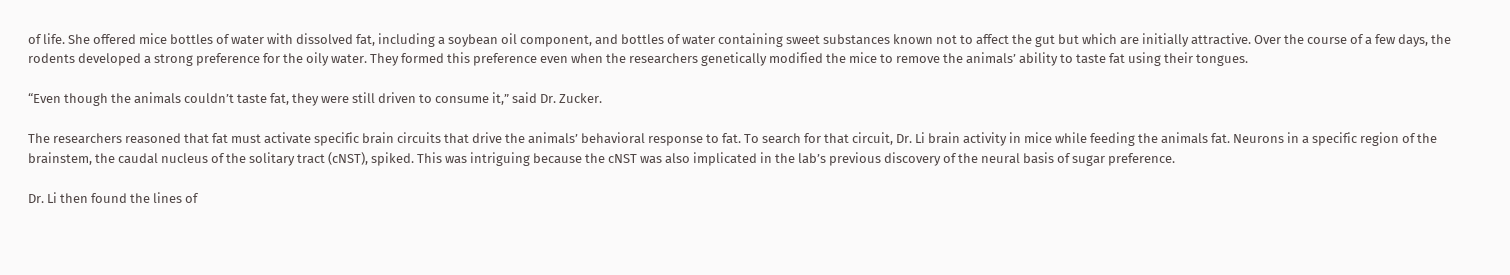of life. She offered mice bottles of water with dissolved fat, including a soybean oil component, and bottles of water containing sweet substances known not to affect the gut but which are initially attractive. Over the course of a few days, the rodents developed a strong preference for the oily water. They formed this preference even when the researchers genetically modified the mice to remove the animals’ ability to taste fat using their tongues.

“Even though the animals couldn’t taste fat, they were still driven to consume it,” said Dr. Zucker.

The researchers reasoned that fat must activate specific brain circuits that drive the animals’ behavioral response to fat. To search for that circuit, Dr. Li brain activity in mice while feeding the animals fat. Neurons in a specific region of the brainstem, the caudal nucleus of the solitary tract (cNST), spiked. This was intriguing because the cNST was also implicated in the lab’s previous discovery of the neural basis of sugar preference.

Dr. Li then found the lines of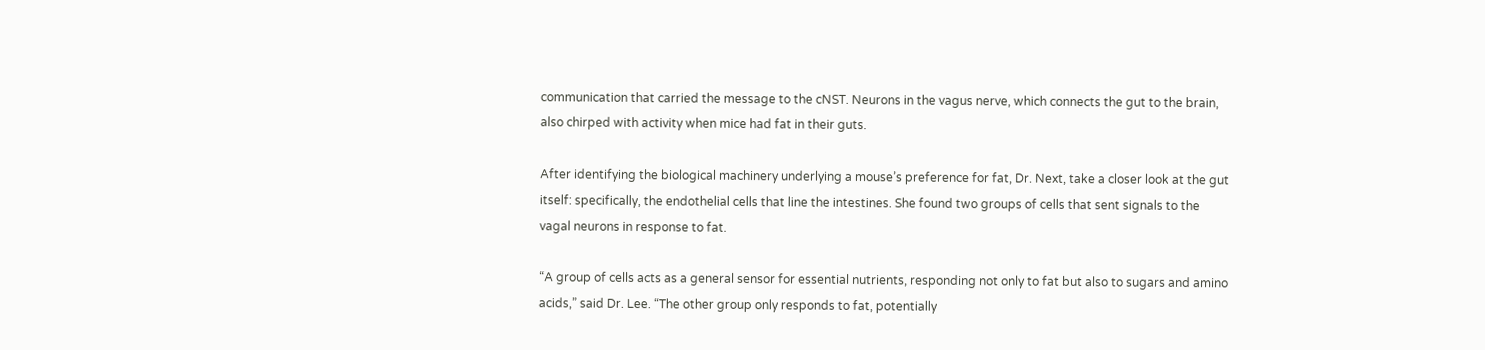communication that carried the message to the cNST. Neurons in the vagus nerve, which connects the gut to the brain, also chirped with activity when mice had fat in their guts.

After identifying the biological machinery underlying a mouse’s preference for fat, Dr. Next, take a closer look at the gut itself: specifically, the endothelial cells that line the intestines. She found two groups of cells that sent signals to the vagal neurons in response to fat.

“A group of cells acts as a general sensor for essential nutrients, responding not only to fat but also to sugars and amino acids,” said Dr. Lee. “The other group only responds to fat, potentially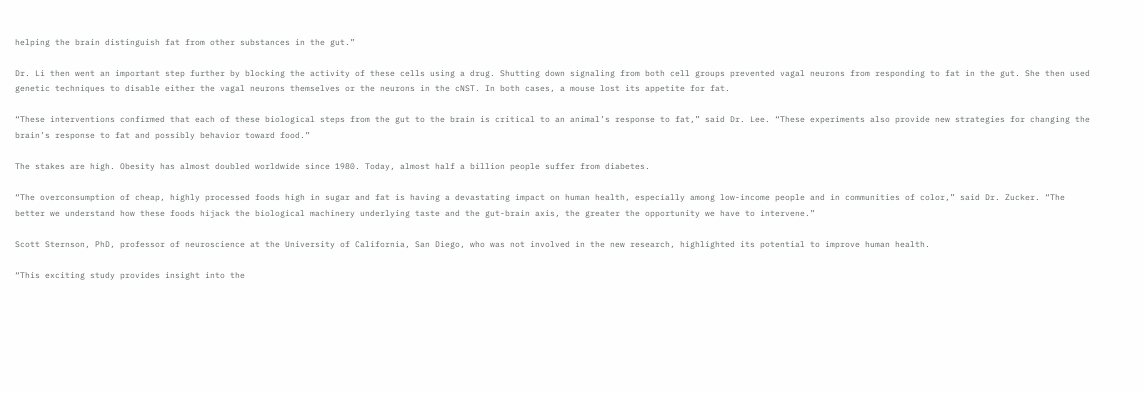helping the brain distinguish fat from other substances in the gut.”

Dr. Li then went an important step further by blocking the activity of these cells using a drug. Shutting down signaling from both cell groups prevented vagal neurons from responding to fat in the gut. She then used genetic techniques to disable either the vagal neurons themselves or the neurons in the cNST. In both cases, a mouse lost its appetite for fat.

“These interventions confirmed that each of these biological steps from the gut to the brain is critical to an animal’s response to fat,” said Dr. Lee. “These experiments also provide new strategies for changing the brain’s response to fat and possibly behavior toward food.”

The stakes are high. Obesity has almost doubled worldwide since 1980. Today, almost half a billion people suffer from diabetes.

“The overconsumption of cheap, highly processed foods high in sugar and fat is having a devastating impact on human health, especially among low-income people and in communities of color,” said Dr. Zucker. “The better we understand how these foods hijack the biological machinery underlying taste and the gut-brain axis, the greater the opportunity we have to intervene.”

Scott Sternson, PhD, professor of neuroscience at the University of California, San Diego, who was not involved in the new research, highlighted its potential to improve human health.

“This exciting study provides insight into the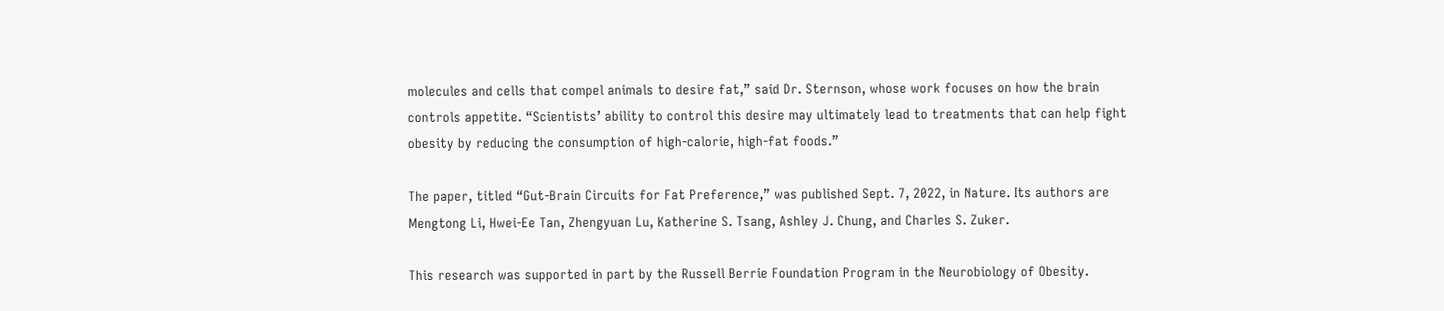molecules and cells that compel animals to desire fat,” said Dr. Sternson, whose work focuses on how the brain controls appetite. “Scientists’ ability to control this desire may ultimately lead to treatments that can help fight obesity by reducing the consumption of high-calorie, high-fat foods.”

The paper, titled “Gut-Brain Circuits for Fat Preference,” was published Sept. 7, 2022, in Nature. Its authors are Mengtong Li, Hwei-Ee Tan, Zhengyuan Lu, Katherine S. Tsang, Ashley J. Chung, and Charles S. Zuker.

This research was supported in part by the Russell Berrie Foundation Program in the Neurobiology of Obesity.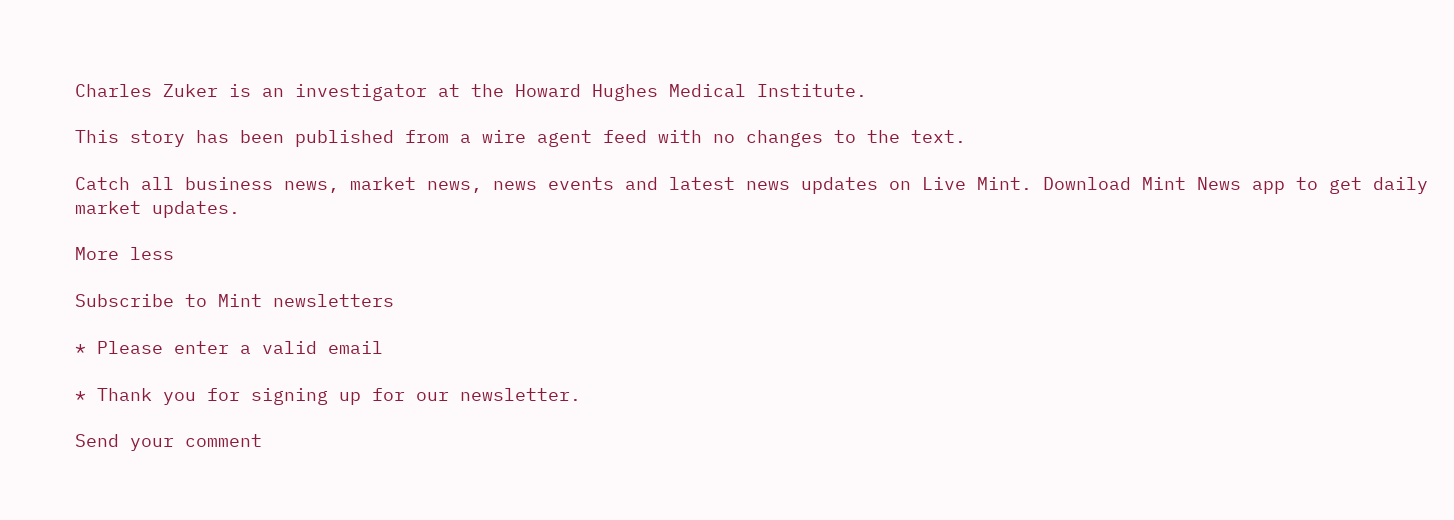Charles Zuker is an investigator at the Howard Hughes Medical Institute.

This story has been published from a wire agent feed with no changes to the text.

Catch all business news, market news, news events and latest news updates on Live Mint. Download Mint News app to get daily market updates.

More less

Subscribe to Mint newsletters

* Please enter a valid email

* Thank you for signing up for our newsletter.

Send your comment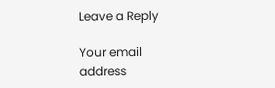Leave a Reply

Your email address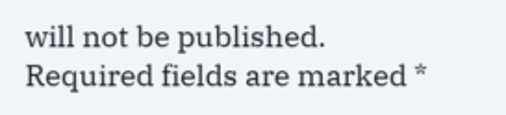will not be published. Required fields are marked *